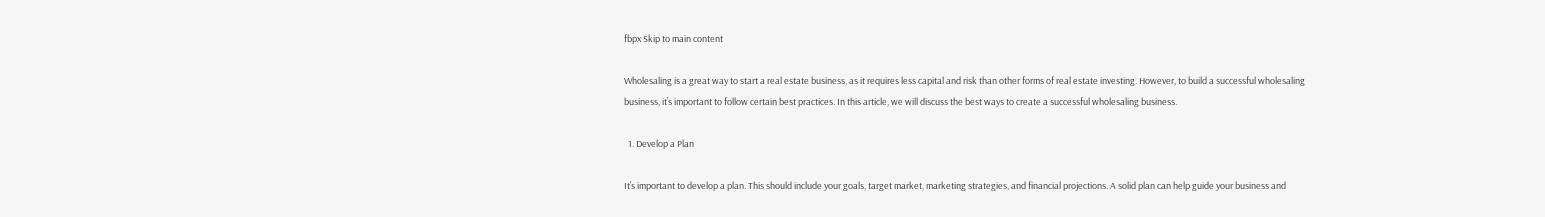fbpx Skip to main content

Wholesaling is a great way to start a real estate business, as it requires less capital and risk than other forms of real estate investing. However, to build a successful wholesaling business, it’s important to follow certain best practices. In this article, we will discuss the best ways to create a successful wholesaling business.

  1. Develop a Plan

It’s important to develop a plan. This should include your goals, target market, marketing strategies, and financial projections. A solid plan can help guide your business and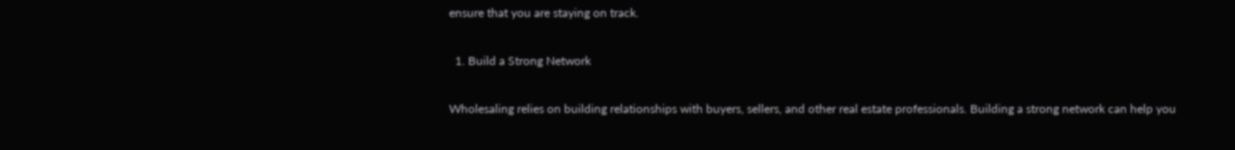ensure that you are staying on track.

  1. Build a Strong Network

Wholesaling relies on building relationships with buyers, sellers, and other real estate professionals. Building a strong network can help you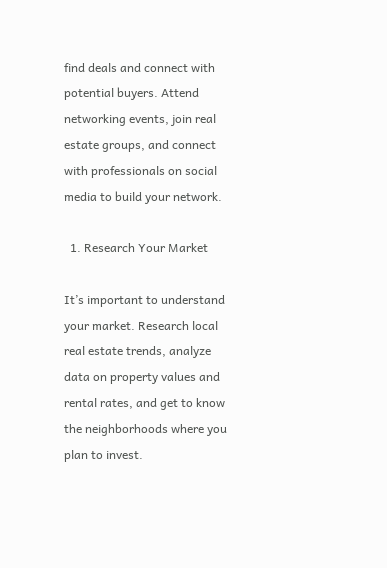find deals and connect with potential buyers. Attend networking events, join real estate groups, and connect with professionals on social media to build your network.

  1. Research Your Market

It’s important to understand your market. Research local real estate trends, analyze data on property values and rental rates, and get to know the neighborhoods where you plan to invest.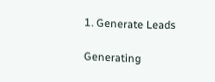1. Generate Leads

Generating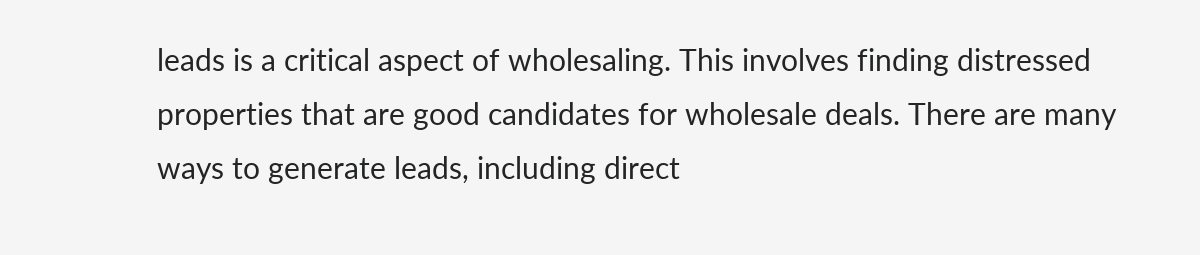leads is a critical aspect of wholesaling. This involves finding distressed properties that are good candidates for wholesale deals. There are many ways to generate leads, including direct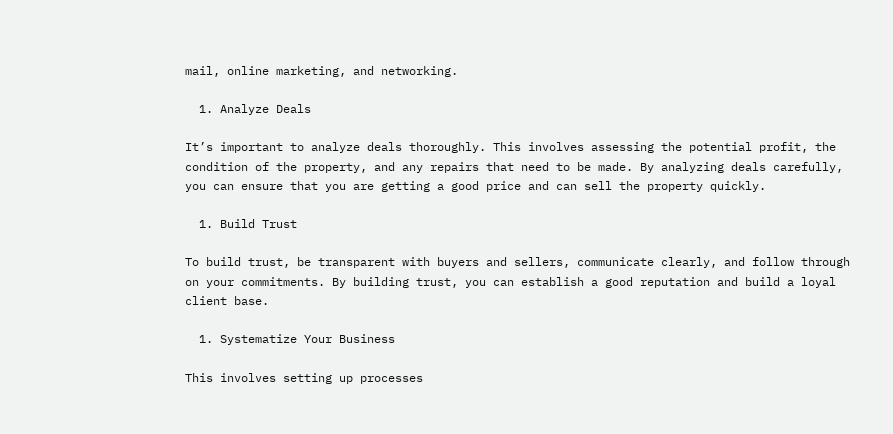mail, online marketing, and networking.

  1. Analyze Deals

It’s important to analyze deals thoroughly. This involves assessing the potential profit, the condition of the property, and any repairs that need to be made. By analyzing deals carefully, you can ensure that you are getting a good price and can sell the property quickly.

  1. Build Trust

To build trust, be transparent with buyers and sellers, communicate clearly, and follow through on your commitments. By building trust, you can establish a good reputation and build a loyal client base.

  1. Systematize Your Business

This involves setting up processes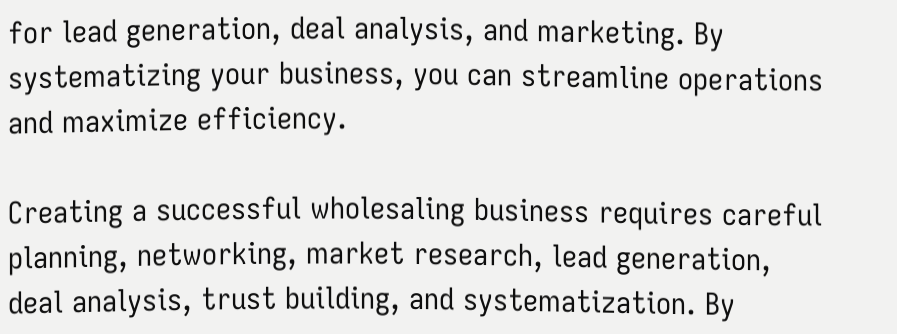for lead generation, deal analysis, and marketing. By systematizing your business, you can streamline operations and maximize efficiency.

Creating a successful wholesaling business requires careful planning, networking, market research, lead generation, deal analysis, trust building, and systematization. By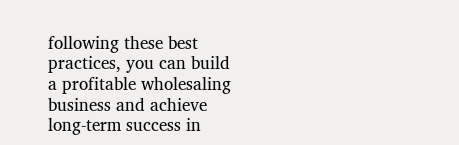following these best practices, you can build a profitable wholesaling business and achieve long-term success in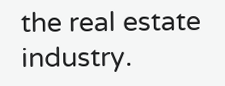the real estate industry.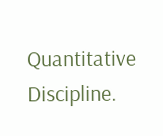Quantitative Discipline.